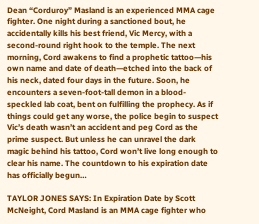Dean “Corduroy” Masland is an experienced MMA cage fighter. One night during a sanctioned bout, he accidentally kills his best friend, Vic Mercy, with a second-round right hook to the temple. The next morning, Cord awakens to find a prophetic tattoo—his own name and date of death—etched into the back of his neck, dated four days in the future. Soon, he encounters a seven-foot-tall demon in a blood-speckled lab coat, bent on fulfilling the prophecy. As if things could get any worse, the police begin to suspect Vic’s death wasn’t an accident and peg Cord as the prime suspect. But unless he can unravel the dark magic behind his tattoo, Cord won’t live long enough to clear his name. The countdown to his expiration date has officially begun…

TAYLOR JONES SAYS: In Expiration Date by Scott McNeight, Cord Masland is an MMA cage fighter who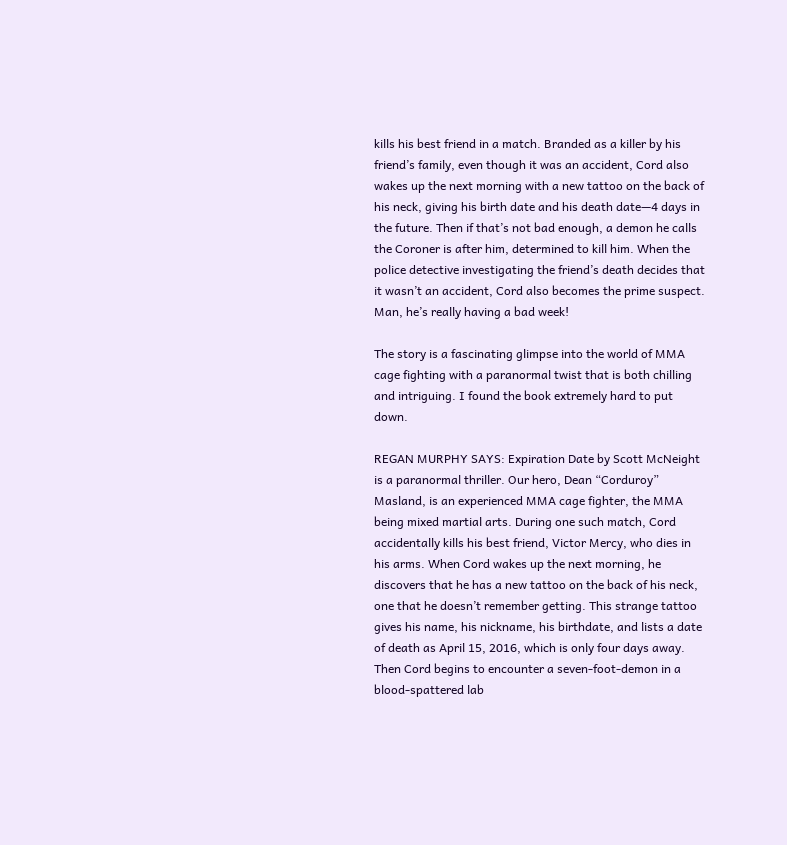kills his best friend in a match. Branded as a killer by his friend’s family, even though it was an accident, Cord also wakes up the next morning with a new tattoo on the back of his neck, giving his birth date and his death date—4 days in the future. Then if that’s not bad enough, a demon he calls the Coroner is after him, determined to kill him. When the police detective investigating the friend’s death decides that it wasn’t an accident, Cord also becomes the prime suspect. Man, he’s really having a bad week!

The story is a fascinating glimpse into the world of MMA cage fighting with a paranormal twist that is both chilling and intriguing. I found the book extremely hard to put down.

REGAN MURPHY SAYS: Expiration Date by Scott McNeight is a paranormal thriller. Our hero, Dean “Corduroy” Masland, is an experienced MMA cage fighter, the MMA being mixed martial arts. During one such match, Cord accidentally kills his best friend, Victor Mercy, who dies in his arms. When Cord wakes up the next morning, he discovers that he has a new tattoo on the back of his neck, one that he doesn’t remember getting. This strange tattoo gives his name, his nickname, his birthdate, and lists a date of death as April 15, 2016, which is only four days away. Then Cord begins to encounter a seven-foot-demon in a blood-spattered lab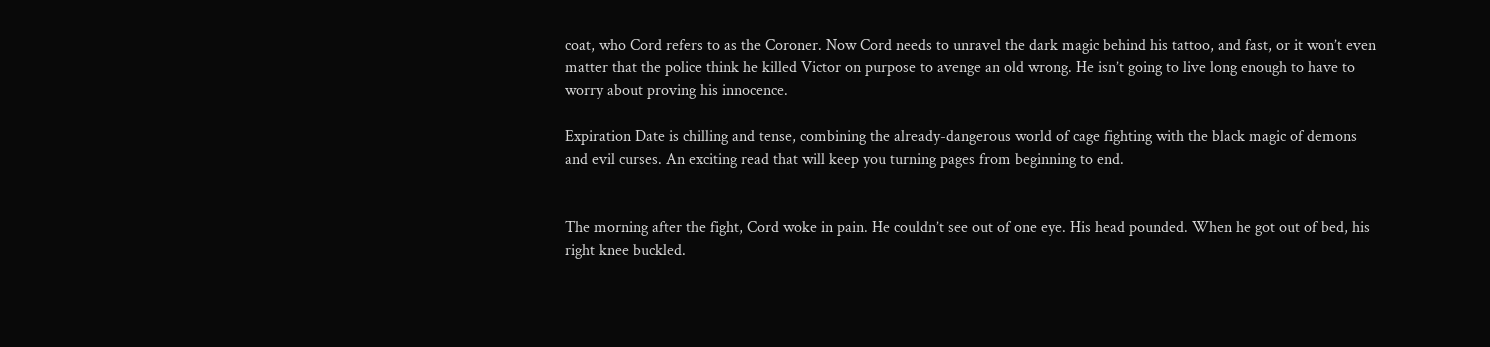coat, who Cord refers to as the Coroner. Now Cord needs to unravel the dark magic behind his tattoo, and fast, or it won’t even matter that the police think he killed Victor on purpose to avenge an old wrong. He isn’t going to live long enough to have to worry about proving his innocence.

Expiration Date is chilling and tense, combining the already-dangerous world of cage fighting with the black magic of demons and evil curses. An exciting read that will keep you turning pages from beginning to end.


The morning after the fight, Cord woke in pain. He couldn’t see out of one eye. His head pounded. When he got out of bed, his right knee buckled.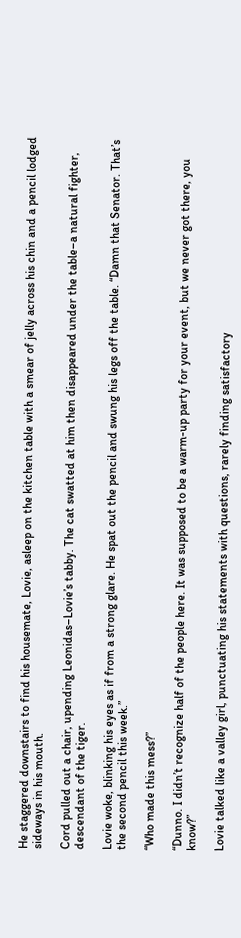He staggered downstairs to find his housemate, Lovie, asleep on the kitchen table with a smear of jelly across his chin and a pencil lodged sideways in his mouth.

Cord pulled out a chair, upending Leonidas–Lovie’s tabby. The cat swatted at him then disappeared under the table–a natural fighter, descendant of the tiger.

Lovie woke, blinking his eyes as if from a strong glare. He spat out the pencil and swung his legs off the table. “Damn that Senator. That’s the second pencil this week.”

“Who made this mess?”

“Dunno. I didn’t recognize half of the people here. It was supposed to be a warm-up party for your event, but we never got there, you know?”

Lovie talked like a valley girl, punctuating his statements with questions, rarely finding satisfactory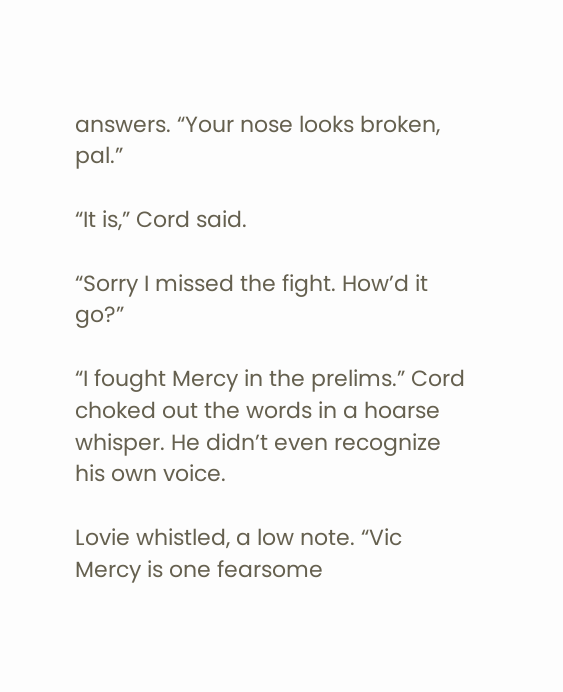answers. “Your nose looks broken, pal.”

“It is,” Cord said.

“Sorry I missed the fight. How’d it go?”

“I fought Mercy in the prelims.” Cord choked out the words in a hoarse whisper. He didn’t even recognize his own voice.

Lovie whistled, a low note. “Vic Mercy is one fearsome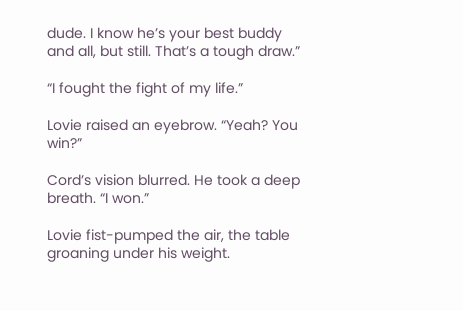dude. I know he’s your best buddy and all, but still. That’s a tough draw.”

“I fought the fight of my life.”

Lovie raised an eyebrow. “Yeah? You win?”

Cord’s vision blurred. He took a deep breath. “I won.”

Lovie fist-pumped the air, the table groaning under his weight.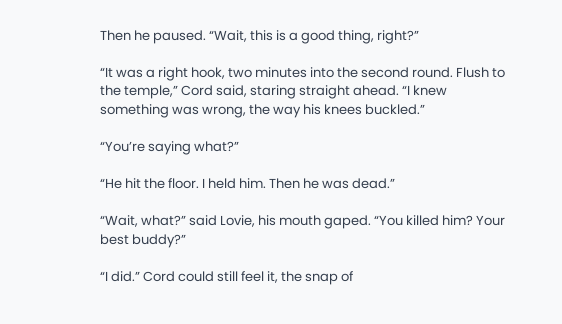Then he paused. “Wait, this is a good thing, right?”

“It was a right hook, two minutes into the second round. Flush to the temple,” Cord said, staring straight ahead. “I knew something was wrong, the way his knees buckled.”

“You’re saying what?”

“He hit the floor. I held him. Then he was dead.”

“Wait, what?” said Lovie, his mouth gaped. “You killed him? Your best buddy?”

“I did.” Cord could still feel it, the snap of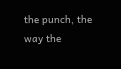the punch, the way the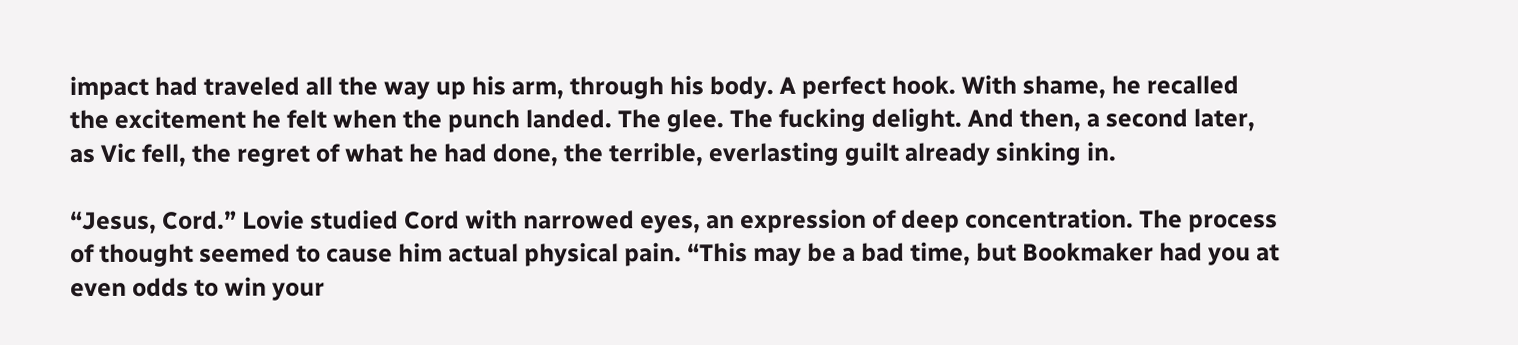impact had traveled all the way up his arm, through his body. A perfect hook. With shame, he recalled the excitement he felt when the punch landed. The glee. The fucking delight. And then, a second later, as Vic fell, the regret of what he had done, the terrible, everlasting guilt already sinking in.

“Jesus, Cord.” Lovie studied Cord with narrowed eyes, an expression of deep concentration. The process of thought seemed to cause him actual physical pain. “This may be a bad time, but Bookmaker had you at even odds to win your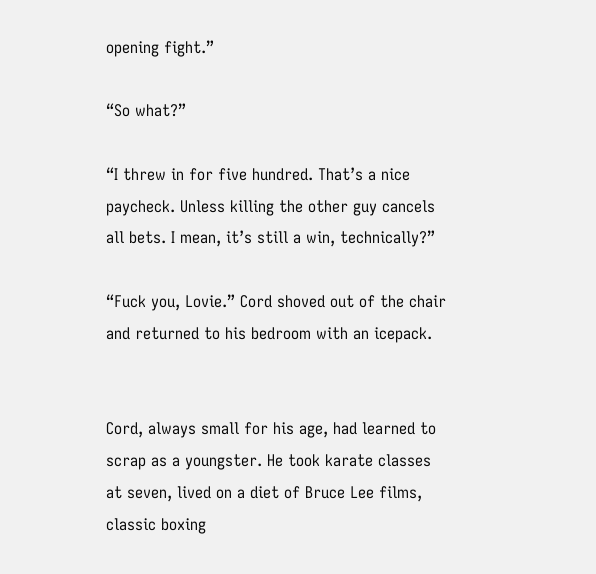opening fight.”

“So what?”

“I threw in for five hundred. That’s a nice paycheck. Unless killing the other guy cancels all bets. I mean, it’s still a win, technically?”

“Fuck you, Lovie.” Cord shoved out of the chair and returned to his bedroom with an icepack.


Cord, always small for his age, had learned to scrap as a youngster. He took karate classes at seven, lived on a diet of Bruce Lee films, classic boxing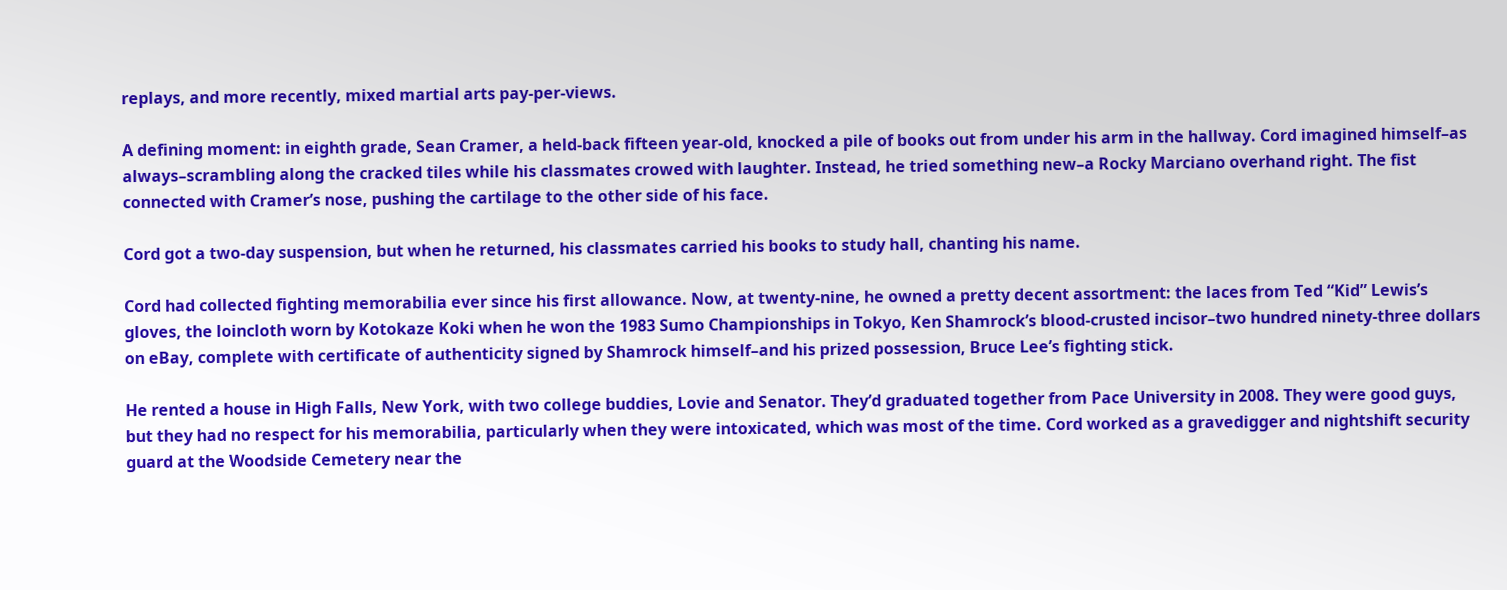replays, and more recently, mixed martial arts pay-per-views.

A defining moment: in eighth grade, Sean Cramer, a held-back fifteen year-old, knocked a pile of books out from under his arm in the hallway. Cord imagined himself–as always–scrambling along the cracked tiles while his classmates crowed with laughter. Instead, he tried something new–a Rocky Marciano overhand right. The fist connected with Cramer’s nose, pushing the cartilage to the other side of his face.

Cord got a two-day suspension, but when he returned, his classmates carried his books to study hall, chanting his name.

Cord had collected fighting memorabilia ever since his first allowance. Now, at twenty-nine, he owned a pretty decent assortment: the laces from Ted “Kid” Lewis’s gloves, the loincloth worn by Kotokaze Koki when he won the 1983 Sumo Championships in Tokyo, Ken Shamrock’s blood-crusted incisor–two hundred ninety-three dollars on eBay, complete with certificate of authenticity signed by Shamrock himself–and his prized possession, Bruce Lee’s fighting stick.

He rented a house in High Falls, New York, with two college buddies, Lovie and Senator. They’d graduated together from Pace University in 2008. They were good guys, but they had no respect for his memorabilia, particularly when they were intoxicated, which was most of the time. Cord worked as a gravedigger and nightshift security guard at the Woodside Cemetery near the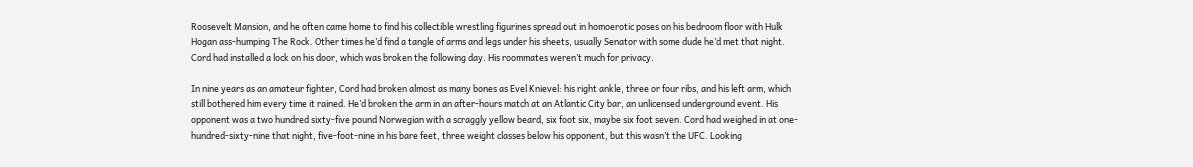Roosevelt Mansion, and he often came home to find his collectible wrestling figurines spread out in homoerotic poses on his bedroom floor with Hulk Hogan ass-humping The Rock. Other times he’d find a tangle of arms and legs under his sheets, usually Senator with some dude he’d met that night. Cord had installed a lock on his door, which was broken the following day. His roommates weren’t much for privacy.

In nine years as an amateur fighter, Cord had broken almost as many bones as Evel Knievel: his right ankle, three or four ribs, and his left arm, which still bothered him every time it rained. He’d broken the arm in an after-hours match at an Atlantic City bar, an unlicensed underground event. His opponent was a two hundred sixty-five pound Norwegian with a scraggly yellow beard, six foot six, maybe six foot seven. Cord had weighed in at one-hundred-sixty-nine that night, five-foot-nine in his bare feet, three weight classes below his opponent, but this wasn’t the UFC. Looking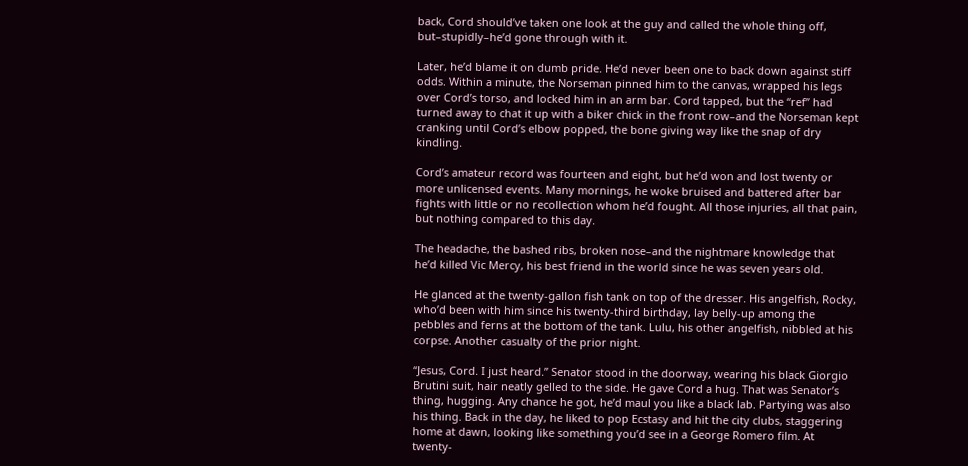back, Cord should’ve taken one look at the guy and called the whole thing off, but–stupidly–he’d gone through with it.

Later, he’d blame it on dumb pride. He’d never been one to back down against stiff odds. Within a minute, the Norseman pinned him to the canvas, wrapped his legs over Cord’s torso, and locked him in an arm bar. Cord tapped, but the “ref” had turned away to chat it up with a biker chick in the front row–and the Norseman kept cranking until Cord’s elbow popped, the bone giving way like the snap of dry kindling.

Cord’s amateur record was fourteen and eight, but he’d won and lost twenty or more unlicensed events. Many mornings, he woke bruised and battered after bar fights with little or no recollection whom he’d fought. All those injuries, all that pain, but nothing compared to this day.

The headache, the bashed ribs, broken nose–and the nightmare knowledge that he’d killed Vic Mercy, his best friend in the world since he was seven years old.

He glanced at the twenty-gallon fish tank on top of the dresser. His angelfish, Rocky, who’d been with him since his twenty-third birthday, lay belly-up among the pebbles and ferns at the bottom of the tank. Lulu, his other angelfish, nibbled at his corpse. Another casualty of the prior night.

“Jesus, Cord. I just heard.” Senator stood in the doorway, wearing his black Giorgio Brutini suit, hair neatly gelled to the side. He gave Cord a hug. That was Senator’s thing, hugging. Any chance he got, he’d maul you like a black lab. Partying was also his thing. Back in the day, he liked to pop Ecstasy and hit the city clubs, staggering home at dawn, looking like something you’d see in a George Romero film. At twenty-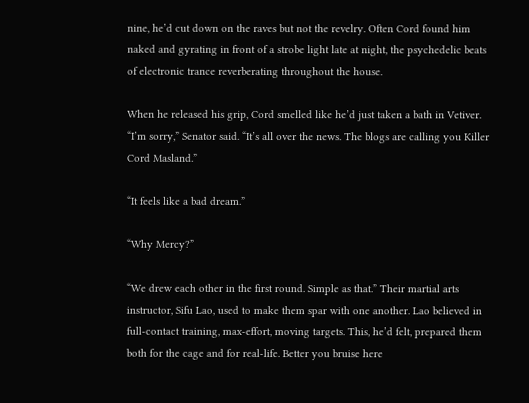nine, he’d cut down on the raves but not the revelry. Often Cord found him naked and gyrating in front of a strobe light late at night, the psychedelic beats of electronic trance reverberating throughout the house.

When he released his grip, Cord smelled like he’d just taken a bath in Vetiver. “I’m sorry,” Senator said. “It’s all over the news. The blogs are calling you Killer Cord Masland.”

“It feels like a bad dream.”

“Why Mercy?”

“We drew each other in the first round. Simple as that.” Their martial arts instructor, Sifu Lao, used to make them spar with one another. Lao believed in full-contact training, max-effort, moving targets. This, he’d felt, prepared them both for the cage and for real-life. Better you bruise here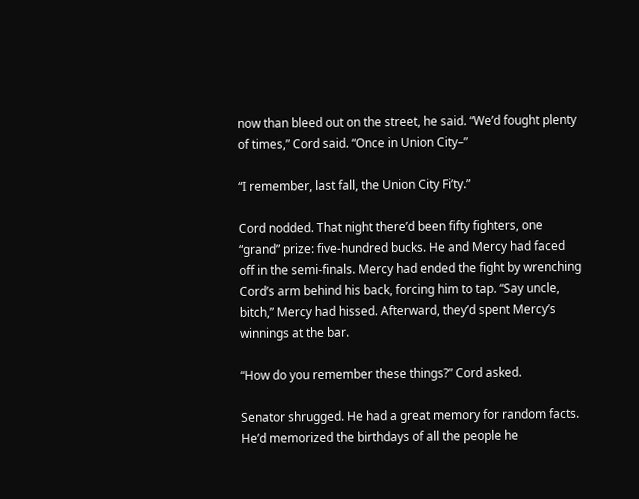now than bleed out on the street, he said. “We’d fought plenty of times,” Cord said. “Once in Union City–”

“I remember, last fall, the Union City Fi’ty.”

Cord nodded. That night there’d been fifty fighters, one “grand” prize: five-hundred bucks. He and Mercy had faced off in the semi-finals. Mercy had ended the fight by wrenching Cord’s arm behind his back, forcing him to tap. “Say uncle, bitch,” Mercy had hissed. Afterward, they’d spent Mercy’s winnings at the bar.

“How do you remember these things?” Cord asked.

Senator shrugged. He had a great memory for random facts. He’d memorized the birthdays of all the people he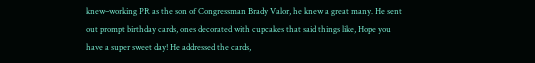knew–working PR as the son of Congressman Brady Valor, he knew a great many. He sent out prompt birthday cards, ones decorated with cupcakes that said things like, Hope you have a super sweet day! He addressed the cards,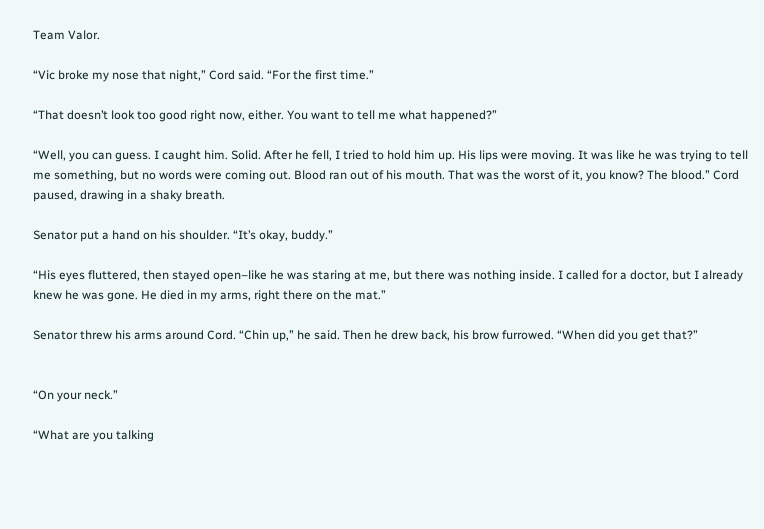Team Valor.

“Vic broke my nose that night,” Cord said. “For the first time.”

“That doesn’t look too good right now, either. You want to tell me what happened?”

“Well, you can guess. I caught him. Solid. After he fell, I tried to hold him up. His lips were moving. It was like he was trying to tell me something, but no words were coming out. Blood ran out of his mouth. That was the worst of it, you know? The blood.” Cord paused, drawing in a shaky breath.

Senator put a hand on his shoulder. “It’s okay, buddy.”

“His eyes fluttered, then stayed open–like he was staring at me, but there was nothing inside. I called for a doctor, but I already knew he was gone. He died in my arms, right there on the mat.”

Senator threw his arms around Cord. “Chin up,” he said. Then he drew back, his brow furrowed. “When did you get that?”


“On your neck.”

“What are you talking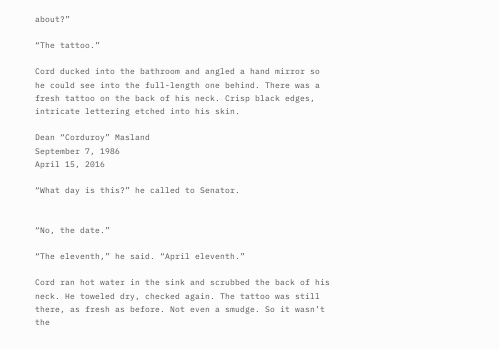about?”

“The tattoo.”

Cord ducked into the bathroom and angled a hand mirror so he could see into the full-length one behind. There was a fresh tattoo on the back of his neck. Crisp black edges, intricate lettering etched into his skin.

Dean “Corduroy” Masland
September 7, 1986
April 15, 2016

“What day is this?” he called to Senator.


“No, the date.”

“The eleventh,” he said. “April eleventh.”

Cord ran hot water in the sink and scrubbed the back of his neck. He toweled dry, checked again. The tattoo was still there, as fresh as before. Not even a smudge. So it wasn’t the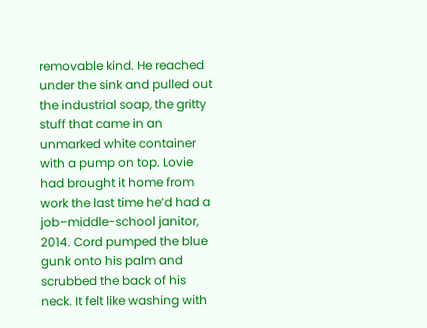removable kind. He reached under the sink and pulled out the industrial soap, the gritty stuff that came in an unmarked white container with a pump on top. Lovie had brought it home from work the last time he’d had a job–middle-school janitor, 2014. Cord pumped the blue gunk onto his palm and scrubbed the back of his neck. It felt like washing with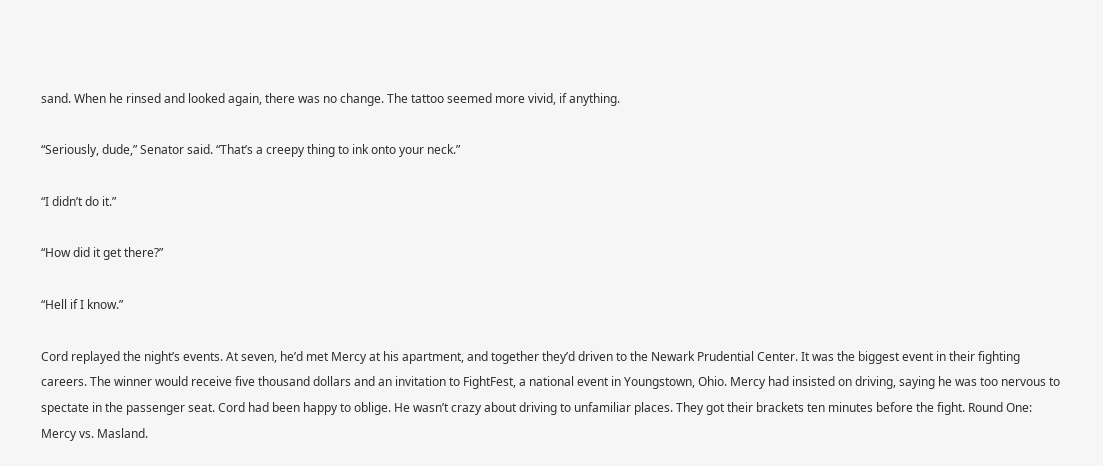sand. When he rinsed and looked again, there was no change. The tattoo seemed more vivid, if anything.

“Seriously, dude,” Senator said. “That’s a creepy thing to ink onto your neck.”

“I didn’t do it.”

“How did it get there?”

“Hell if I know.”

Cord replayed the night’s events. At seven, he’d met Mercy at his apartment, and together they’d driven to the Newark Prudential Center. It was the biggest event in their fighting careers. The winner would receive five thousand dollars and an invitation to FightFest, a national event in Youngstown, Ohio. Mercy had insisted on driving, saying he was too nervous to spectate in the passenger seat. Cord had been happy to oblige. He wasn’t crazy about driving to unfamiliar places. They got their brackets ten minutes before the fight. Round One: Mercy vs. Masland.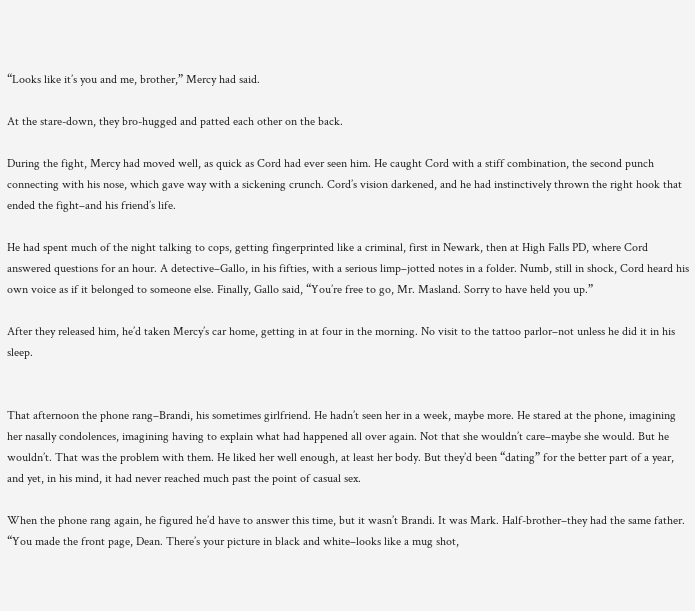“Looks like it’s you and me, brother,” Mercy had said.

At the stare-down, they bro-hugged and patted each other on the back.

During the fight, Mercy had moved well, as quick as Cord had ever seen him. He caught Cord with a stiff combination, the second punch connecting with his nose, which gave way with a sickening crunch. Cord’s vision darkened, and he had instinctively thrown the right hook that ended the fight–and his friend’s life.

He had spent much of the night talking to cops, getting fingerprinted like a criminal, first in Newark, then at High Falls PD, where Cord answered questions for an hour. A detective–Gallo, in his fifties, with a serious limp–jotted notes in a folder. Numb, still in shock, Cord heard his own voice as if it belonged to someone else. Finally, Gallo said, “You’re free to go, Mr. Masland. Sorry to have held you up.”

After they released him, he’d taken Mercy’s car home, getting in at four in the morning. No visit to the tattoo parlor–not unless he did it in his sleep.


That afternoon the phone rang–Brandi, his sometimes girlfriend. He hadn’t seen her in a week, maybe more. He stared at the phone, imagining her nasally condolences, imagining having to explain what had happened all over again. Not that she wouldn’t care–maybe she would. But he wouldn’t. That was the problem with them. He liked her well enough, at least her body. But they’d been “dating” for the better part of a year, and yet, in his mind, it had never reached much past the point of casual sex.

When the phone rang again, he figured he’d have to answer this time, but it wasn’t Brandi. It was Mark. Half-brother–they had the same father. “You made the front page, Dean. There’s your picture in black and white–looks like a mug shot,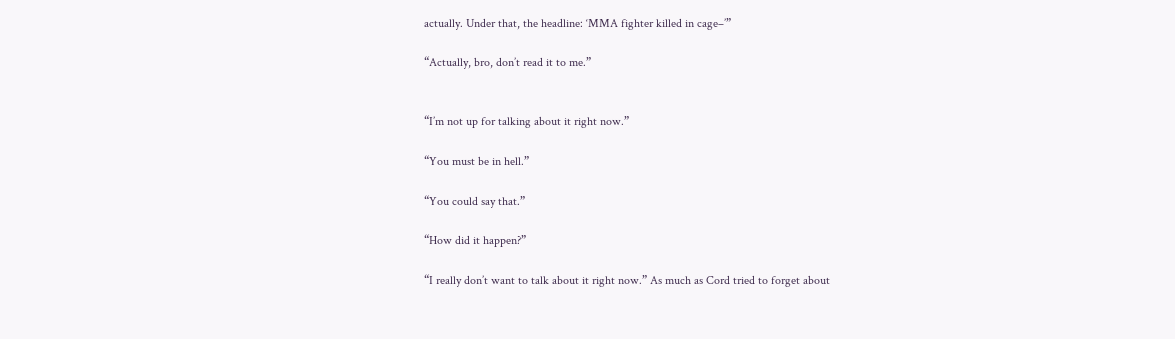actually. Under that, the headline: ‘MMA fighter killed in cage–’”

“Actually, bro, don’t read it to me.”


“I’m not up for talking about it right now.”

“You must be in hell.”

“You could say that.”

“How did it happen?”

“I really don’t want to talk about it right now.” As much as Cord tried to forget about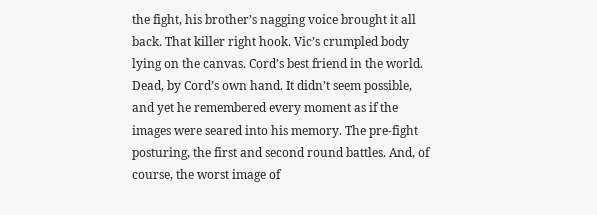the fight, his brother’s nagging voice brought it all back. That killer right hook. Vic’s crumpled body lying on the canvas. Cord’s best friend in the world. Dead, by Cord’s own hand. It didn’t seem possible, and yet he remembered every moment as if the images were seared into his memory. The pre-fight posturing, the first and second round battles. And, of course, the worst image of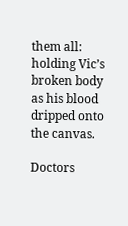them all: holding Vic’s broken body as his blood dripped onto the canvas.

Doctors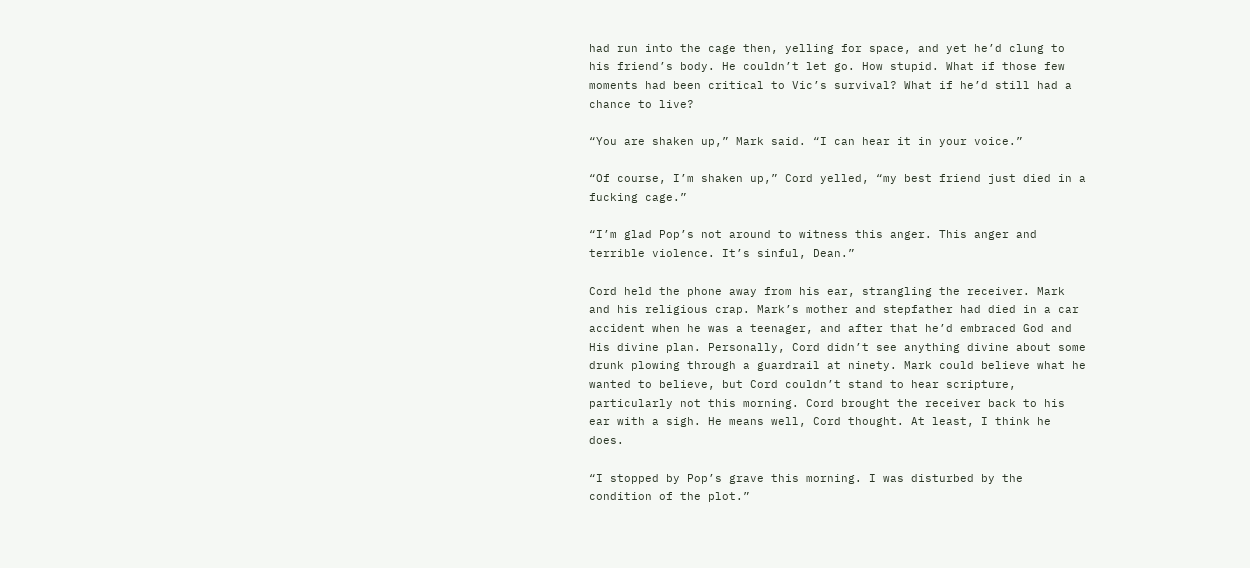had run into the cage then, yelling for space, and yet he’d clung to his friend’s body. He couldn’t let go. How stupid. What if those few moments had been critical to Vic’s survival? What if he’d still had a chance to live?

“You are shaken up,” Mark said. “I can hear it in your voice.”

“Of course, I’m shaken up,” Cord yelled, “my best friend just died in a fucking cage.”

“I’m glad Pop’s not around to witness this anger. This anger and terrible violence. It’s sinful, Dean.”

Cord held the phone away from his ear, strangling the receiver. Mark and his religious crap. Mark’s mother and stepfather had died in a car accident when he was a teenager, and after that he’d embraced God and His divine plan. Personally, Cord didn’t see anything divine about some drunk plowing through a guardrail at ninety. Mark could believe what he wanted to believe, but Cord couldn’t stand to hear scripture, particularly not this morning. Cord brought the receiver back to his ear with a sigh. He means well, Cord thought. At least, I think he does.

“I stopped by Pop’s grave this morning. I was disturbed by the condition of the plot.”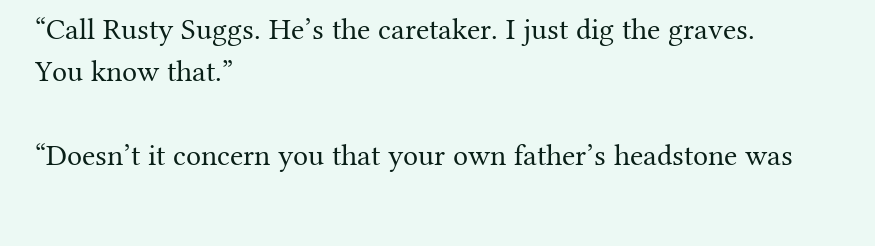“Call Rusty Suggs. He’s the caretaker. I just dig the graves. You know that.”

“Doesn’t it concern you that your own father’s headstone was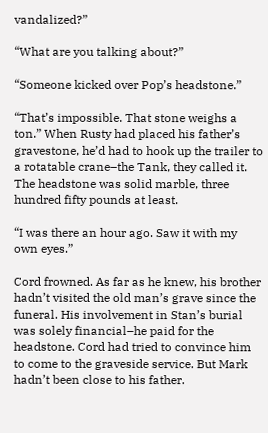vandalized?”

“What are you talking about?”

“Someone kicked over Pop’s headstone.”

“That’s impossible. That stone weighs a ton.” When Rusty had placed his father’s gravestone, he’d had to hook up the trailer to a rotatable crane–the Tank, they called it. The headstone was solid marble, three hundred fifty pounds at least.

“I was there an hour ago. Saw it with my own eyes.”

Cord frowned. As far as he knew, his brother hadn’t visited the old man’s grave since the funeral. His involvement in Stan’s burial was solely financial–he paid for the headstone. Cord had tried to convince him to come to the graveside service. But Mark hadn’t been close to his father.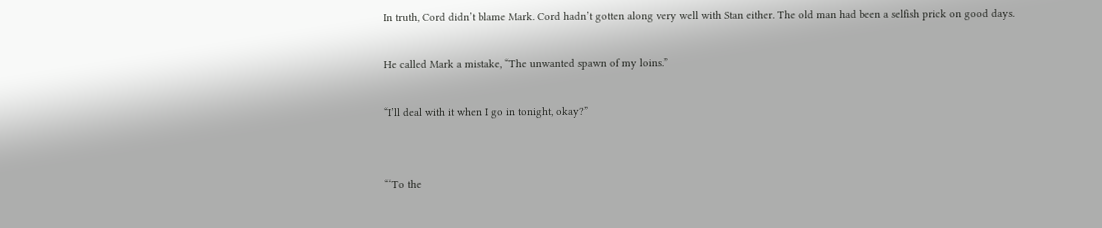In truth, Cord didn’t blame Mark. Cord hadn’t gotten along very well with Stan either. The old man had been a selfish prick on good days.

He called Mark a mistake, “The unwanted spawn of my loins.”

“I’ll deal with it when I go in tonight, okay?”


“‘To the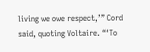living we owe respect,’” Cord said, quoting Voltaire. “‘To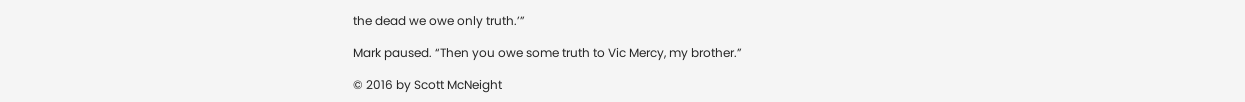the dead we owe only truth.’”

Mark paused. “Then you owe some truth to Vic Mercy, my brother.”

© 2016 by Scott McNeight